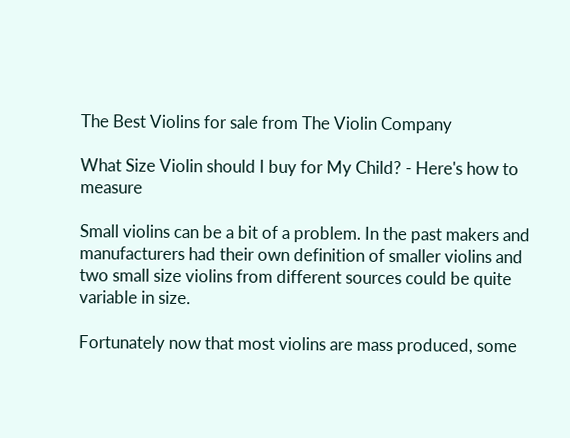The Best Violins for sale from The Violin Company

What Size Violin should I buy for My Child? - Here's how to measure

Small violins can be a bit of a problem. In the past makers and manufacturers had their own definition of smaller violins and  two small size violins from different sources could be quite variable in size.

Fortunately now that most violins are mass produced, some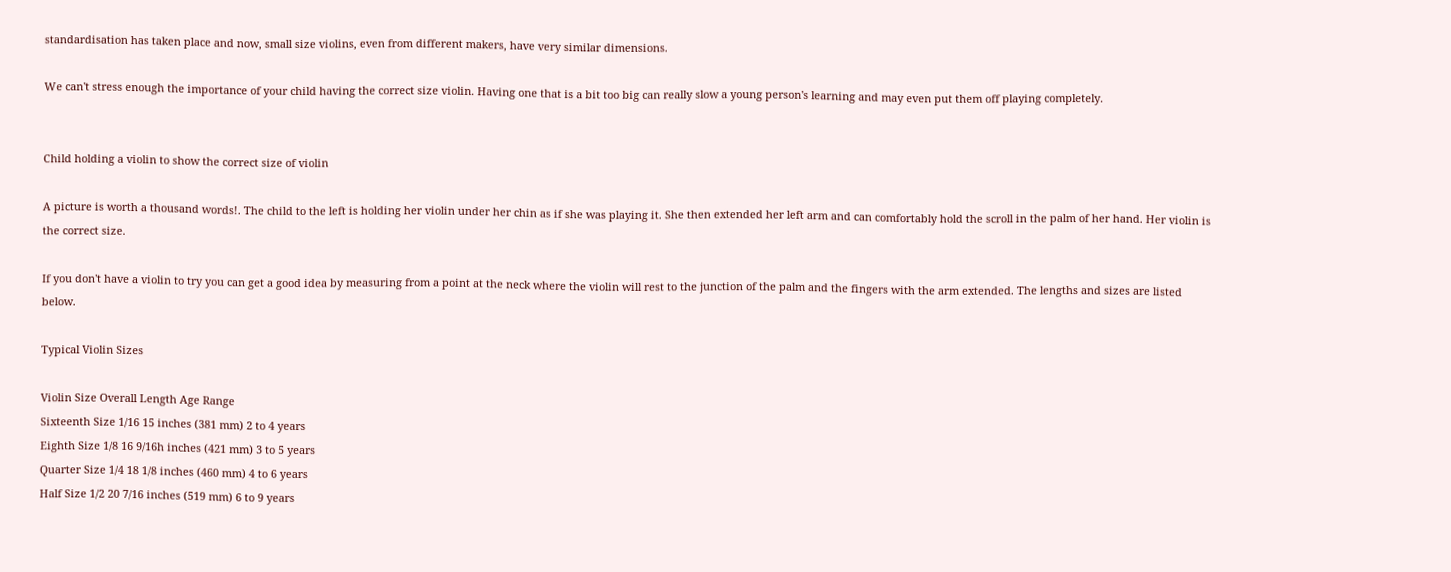standardisation has taken place and now, small size violins, even from different makers, have very similar dimensions.

We can't stress enough the importance of your child having the correct size violin. Having one that is a bit too big can really slow a young person's learning and may even put them off playing completely.


Child holding a violin to show the correct size of violin

A picture is worth a thousand words!. The child to the left is holding her violin under her chin as if she was playing it. She then extended her left arm and can comfortably hold the scroll in the palm of her hand. Her violin is the correct size.

If you don't have a violin to try you can get a good idea by measuring from a point at the neck where the violin will rest to the junction of the palm and the fingers with the arm extended. The lengths and sizes are listed below.

Typical Violin Sizes

Violin Size Overall Length Age Range
Sixteenth Size 1/16 15 inches (381 mm) 2 to 4 years
Eighth Size 1/8 16 9/16h inches (421 mm) 3 to 5 years
Quarter Size 1/4 18 1/8 inches (460 mm) 4 to 6 years
Half Size 1/2 20 7/16 inches (519 mm) 6 to 9 years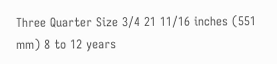Three Quarter Size 3/4 21 11/16 inches (551 mm) 8 to 12 years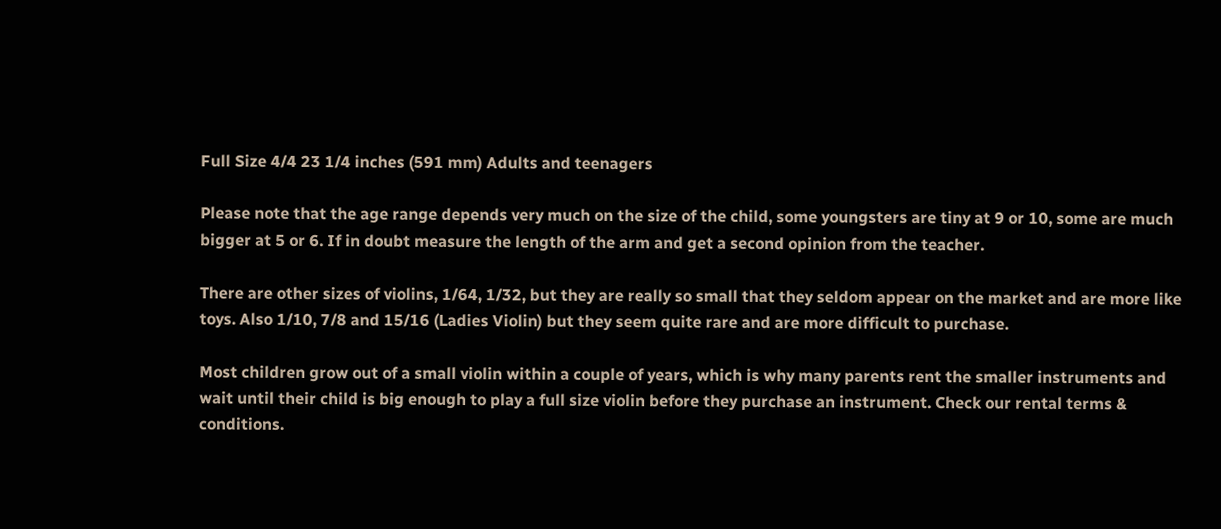Full Size 4/4 23 1/4 inches (591 mm) Adults and teenagers

Please note that the age range depends very much on the size of the child, some youngsters are tiny at 9 or 10, some are much bigger at 5 or 6. If in doubt measure the length of the arm and get a second opinion from the teacher.

There are other sizes of violins, 1/64, 1/32, but they are really so small that they seldom appear on the market and are more like toys. Also 1/10, 7/8 and 15/16 (Ladies Violin) but they seem quite rare and are more difficult to purchase.

Most children grow out of a small violin within a couple of years, which is why many parents rent the smaller instruments and wait until their child is big enough to play a full size violin before they purchase an instrument. Check our rental terms & conditions.